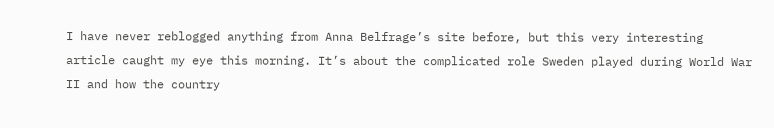I have never reblogged anything from Anna Belfrage’s site before, but this very interesting article caught my eye this morning. It’s about the complicated role Sweden played during World War II and how the country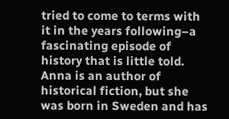tried to come to terms with it in the years following–a fascinating episode of history that is little told. Anna is an author of historical fiction, but she was born in Sweden and has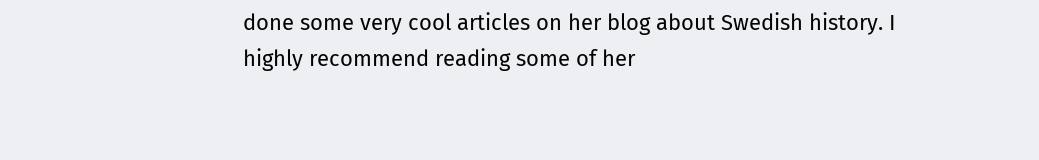done some very cool articles on her blog about Swedish history. I highly recommend reading some of her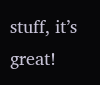stuff, it’s great!